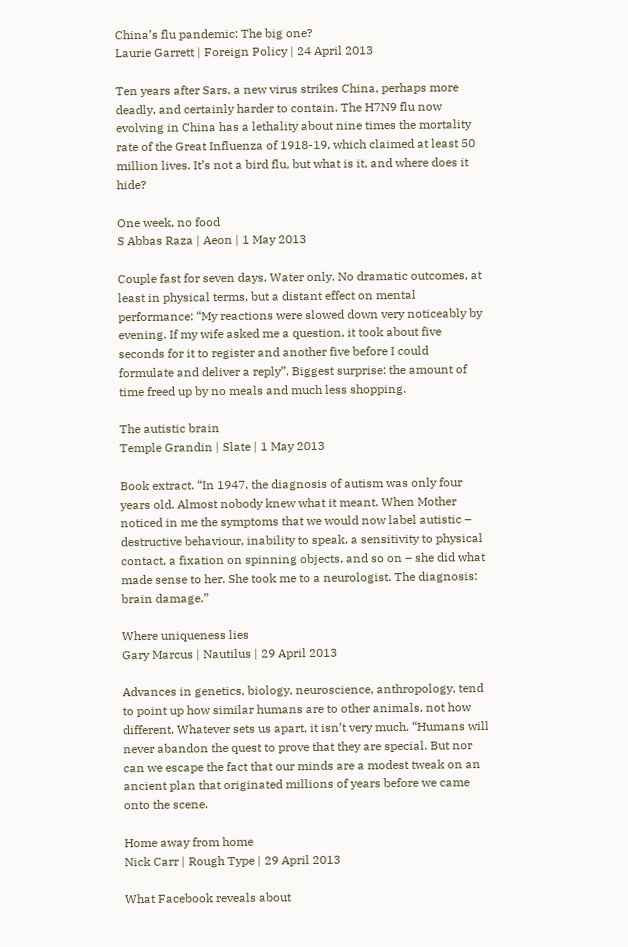China’s flu pandemic: The big one?
Laurie Garrett | Foreign Policy | 24 April 2013

Ten years after Sars, a new virus strikes China, perhaps more deadly, and certainly harder to contain. The H7N9 flu now evolving in China has a lethality about nine times the mortality rate of the Great Influenza of 1918-19, which claimed at least 50 million lives. It’s not a bird flu, but what is it, and where does it hide?

One week, no food
S Abbas Raza | Aeon | 1 May 2013

Couple fast for seven days. Water only. No dramatic outcomes, at least in physical terms, but a distant effect on mental performance: “My reactions were slowed down very noticeably by evening. If my wife asked me a question, it took about five seconds for it to register and another five before I could formulate and deliver a reply”. Biggest surprise: the amount of time freed up by no meals and much less shopping.

The autistic brain
Temple Grandin | Slate | 1 May 2013

Book extract. “In 1947, the diagnosis of autism was only four years old. Almost nobody knew what it meant. When Mother noticed in me the symptoms that we would now label autistic – destructive behaviour, inability to speak, a sensitivity to physical contact, a fixation on spinning objects, and so on – she did what made sense to her. She took me to a neurologist. The diagnosis: brain damage.”

Where uniqueness lies
Gary Marcus | Nautilus | 29 April 2013

Advances in genetics, biology, neuroscience, anthropology, tend to point up how similar humans are to other animals, not how different. Whatever sets us apart, it isn’t very much. “Humans will never abandon the quest to prove that they are special. But nor can we escape the fact that our minds are a modest tweak on an ancient plan that originated millions of years before we came onto the scene.

Home away from home
Nick Carr | Rough Type | 29 April 2013

What Facebook reveals about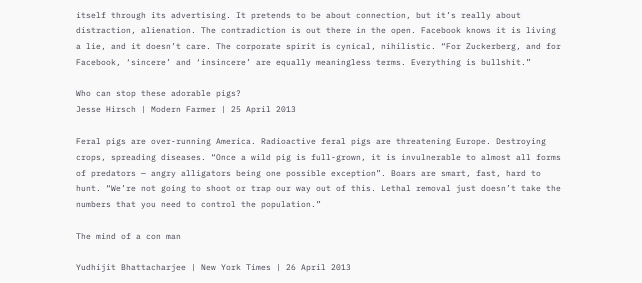itself through its advertising. It pretends to be about connection, but it’s really about distraction, alienation. The contradiction is out there in the open. Facebook knows it is living a lie, and it doesn’t care. The corporate spirit is cynical, nihilistic. “For Zuckerberg, and for Facebook, ‘sincere’ and ‘insincere’ are equally meaningless terms. Everything is bullshit.”

Who can stop these adorable pigs?
Jesse Hirsch | Modern Farmer | 25 April 2013

Feral pigs are over-running America. Radioactive feral pigs are threatening Europe. Destroying crops, spreading diseases. “Once a wild pig is full-grown, it is invulnerable to almost all forms of predators — angry alligators being one possible exception”. Boars are smart, fast, hard to hunt. “We’re not going to shoot or trap our way out of this. Lethal removal just doesn’t take the numbers that you need to control the population.”

The mind of a con man

Yudhijit Bhattacharjee | New York Times | 26 April 2013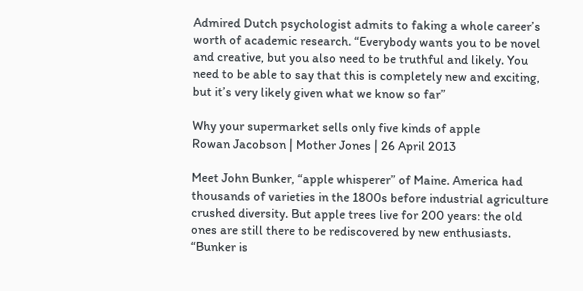Admired Dutch psychologist admits to faking a whole career’s worth of academic research. “Everybody wants you to be novel and creative, but you also need to be truthful and likely. You need to be able to say that this is completely new and exciting, but it’s very likely given what we know so far”

Why your supermarket sells only five kinds of apple
Rowan Jacobson | Mother Jones | 26 April 2013

Meet John Bunker, “apple whisperer” of Maine. America had thousands of varieties in the 1800s before industrial agriculture crushed diversity. But apple trees live for 200 years: the old ones are still there to be rediscovered by new enthusiasts. “Bunker is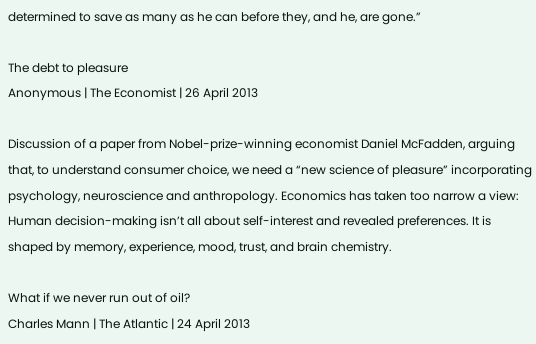determined to save as many as he can before they, and he, are gone.”

The debt to pleasure
Anonymous | The Economist | 26 April 2013

Discussion of a paper from Nobel-prize-winning economist Daniel McFadden, arguing that, to understand consumer choice, we need a “new science of pleasure” incorporating psychology, neuroscience and anthropology. Economics has taken too narrow a view: Human decision-making isn’t all about self-interest and revealed preferences. It is shaped by memory, experience, mood, trust, and brain chemistry.

What if we never run out of oil?
Charles Mann | The Atlantic | 24 April 2013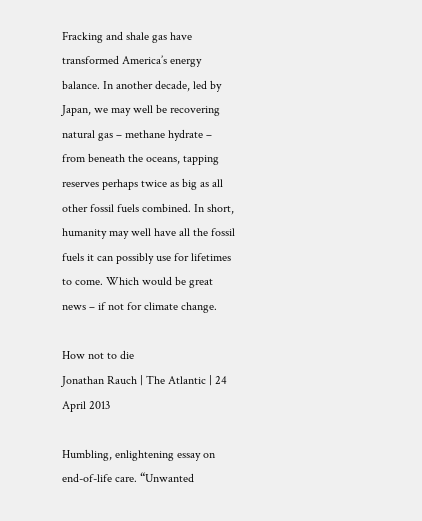Fracking and shale gas have transformed America’s energy balance. In another decade, led by Japan, we may well be recovering natural gas – methane hydrate – from beneath the oceans, tapping reserves perhaps twice as big as all other fossil fuels combined. In short, humanity may well have all the fossil fuels it can possibly use for lifetimes to come. Which would be great news – if not for climate change.

How not to die
Jonathan Rauch | The Atlantic | 24 April 2013

Humbling, enlightening essay on end-of-life care. “Unwanted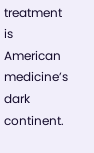treatment is American medicine’s dark continent.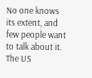No one knows its extent, and few people want to talk about it. The US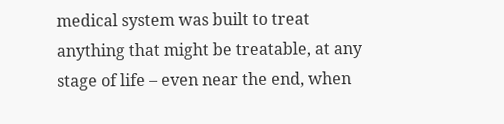medical system was built to treat anything that might be treatable, at any stage of life – even near the end, when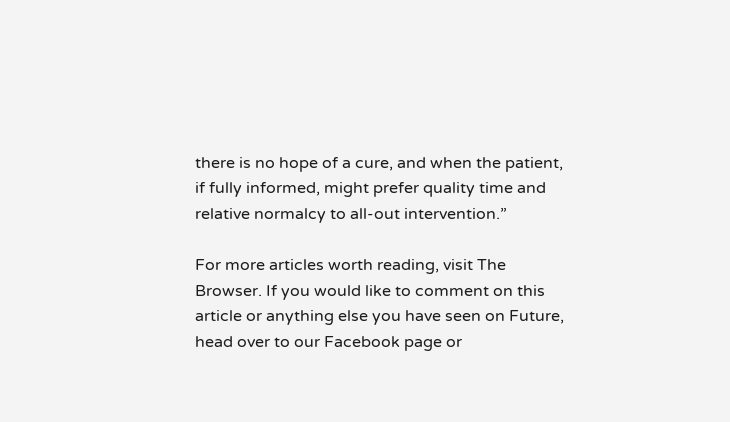there is no hope of a cure, and when the patient, if fully informed, might prefer quality time and relative normalcy to all-out intervention.”

For more articles worth reading, visit The Browser. If you would like to comment on this article or anything else you have seen on Future, head over to our Facebook page or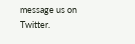message us on Twitter.